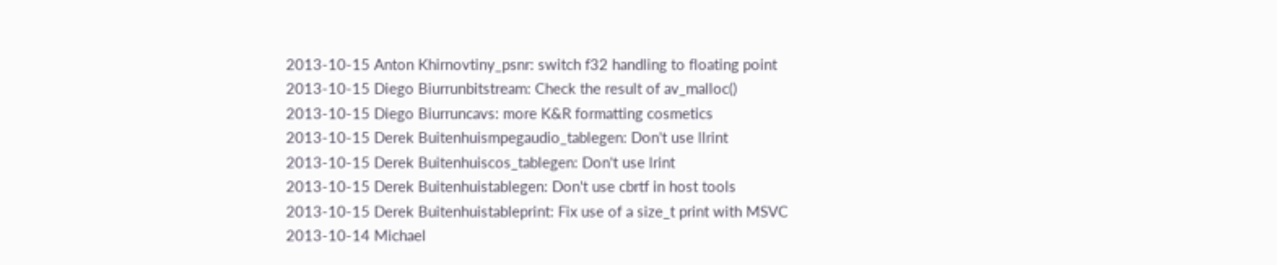2013-10-15 Anton Khirnovtiny_psnr: switch f32 handling to floating point
2013-10-15 Diego Biurrunbitstream: Check the result of av_malloc()
2013-10-15 Diego Biurruncavs: more K&R formatting cosmetics
2013-10-15 Derek Buitenhuismpegaudio_tablegen: Don't use llrint
2013-10-15 Derek Buitenhuiscos_tablegen: Don't use lrint
2013-10-15 Derek Buitenhuistablegen: Don't use cbrtf in host tools
2013-10-15 Derek Buitenhuistableprint: Fix use of a size_t print with MSVC
2013-10-14 Michael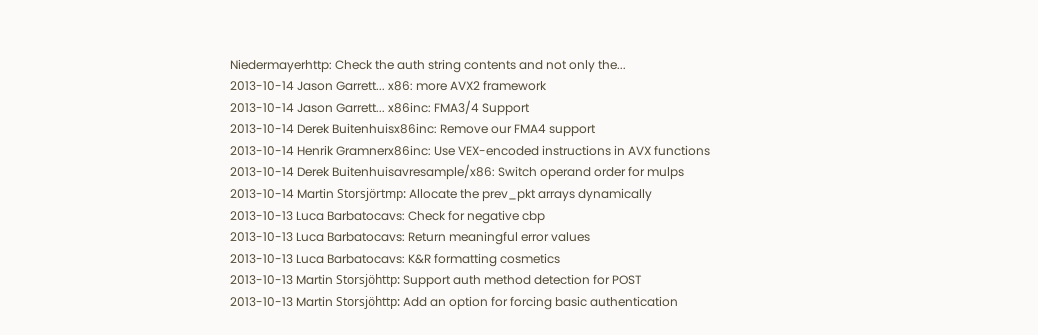Niedermayerhttp: Check the auth string contents and not only the...
2013-10-14 Jason Garrett... x86: more AVX2 framework
2013-10-14 Jason Garrett... x86inc: FMA3/4 Support
2013-10-14 Derek Buitenhuisx86inc: Remove our FMA4 support
2013-10-14 Henrik Gramnerx86inc: Use VEX-encoded instructions in AVX functions
2013-10-14 Derek Buitenhuisavresample/x86: Switch operand order for mulps
2013-10-14 Martin Storsjörtmp: Allocate the prev_pkt arrays dynamically
2013-10-13 Luca Barbatocavs: Check for negative cbp
2013-10-13 Luca Barbatocavs: Return meaningful error values
2013-10-13 Luca Barbatocavs: K&R formatting cosmetics
2013-10-13 Martin Storsjöhttp: Support auth method detection for POST
2013-10-13 Martin Storsjöhttp: Add an option for forcing basic authentication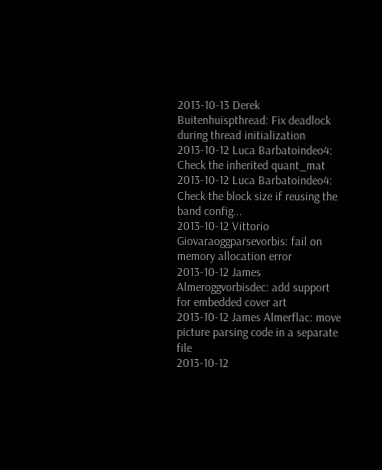2013-10-13 Derek Buitenhuispthread: Fix deadlock during thread initialization
2013-10-12 Luca Barbatoindeo4: Check the inherited quant_mat
2013-10-12 Luca Barbatoindeo4: Check the block size if reusing the band config...
2013-10-12 Vittorio Giovaraoggparsevorbis: fail on memory allocation error
2013-10-12 James Almeroggvorbisdec: add support for embedded cover art
2013-10-12 James Almerflac: move picture parsing code in a separate file
2013-10-12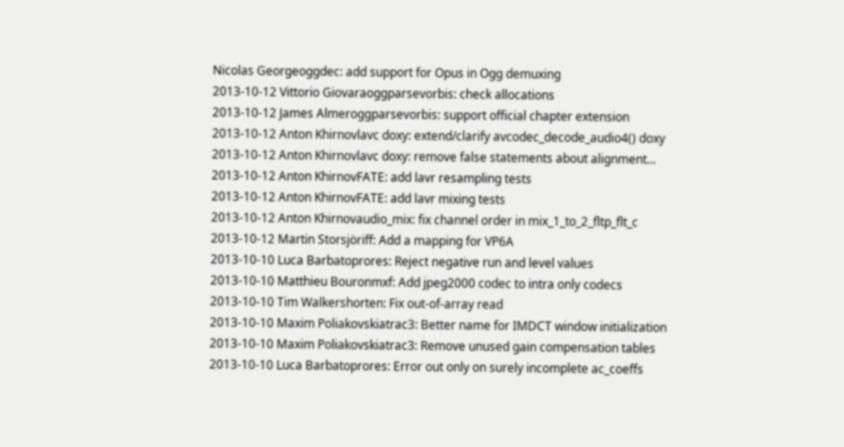Nicolas Georgeoggdec: add support for Opus in Ogg demuxing
2013-10-12 Vittorio Giovaraoggparsevorbis: check allocations
2013-10-12 James Almeroggparsevorbis: support official chapter extension
2013-10-12 Anton Khirnovlavc doxy: extend/clarify avcodec_decode_audio4() doxy
2013-10-12 Anton Khirnovlavc doxy: remove false statements about alignment...
2013-10-12 Anton KhirnovFATE: add lavr resampling tests
2013-10-12 Anton KhirnovFATE: add lavr mixing tests
2013-10-12 Anton Khirnovaudio_mix: fix channel order in mix_1_to_2_fltp_flt_c
2013-10-12 Martin Storsjöriff: Add a mapping for VP6A
2013-10-10 Luca Barbatoprores: Reject negative run and level values
2013-10-10 Matthieu Bouronmxf: Add jpeg2000 codec to intra only codecs
2013-10-10 Tim Walkershorten: Fix out-of-array read
2013-10-10 Maxim Poliakovskiatrac3: Better name for IMDCT window initialization
2013-10-10 Maxim Poliakovskiatrac3: Remove unused gain compensation tables
2013-10-10 Luca Barbatoprores: Error out only on surely incomplete ac_coeffs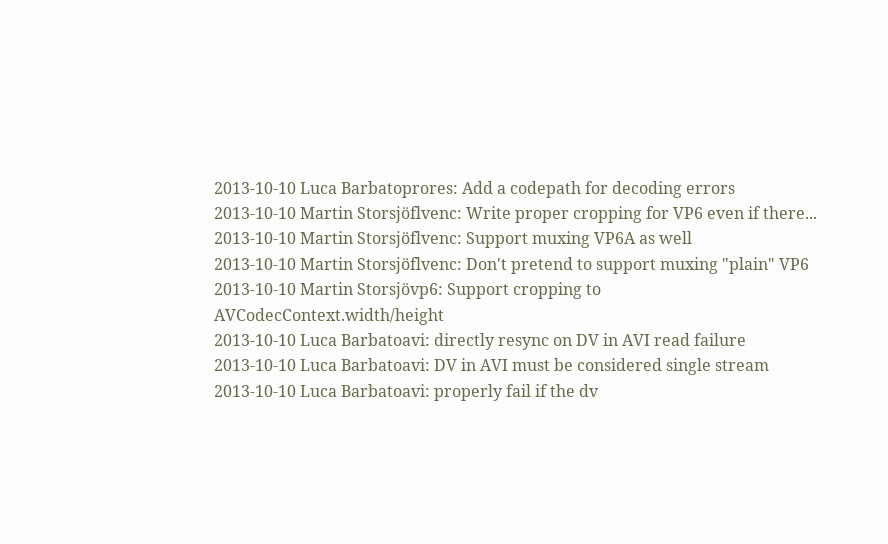2013-10-10 Luca Barbatoprores: Add a codepath for decoding errors
2013-10-10 Martin Storsjöflvenc: Write proper cropping for VP6 even if there...
2013-10-10 Martin Storsjöflvenc: Support muxing VP6A as well
2013-10-10 Martin Storsjöflvenc: Don't pretend to support muxing "plain" VP6
2013-10-10 Martin Storsjövp6: Support cropping to AVCodecContext.width/height
2013-10-10 Luca Barbatoavi: directly resync on DV in AVI read failure
2013-10-10 Luca Barbatoavi: DV in AVI must be considered single stream
2013-10-10 Luca Barbatoavi: properly fail if the dv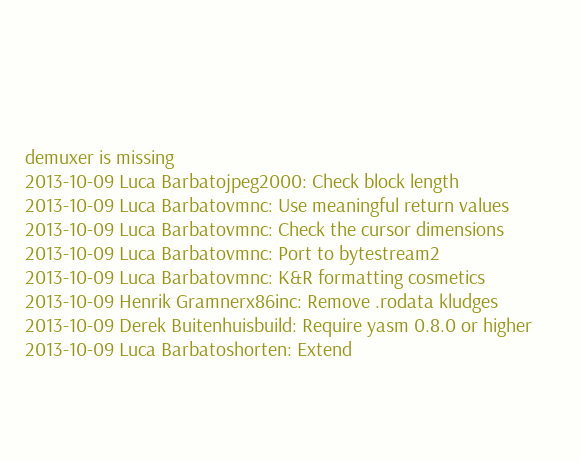demuxer is missing
2013-10-09 Luca Barbatojpeg2000: Check block length
2013-10-09 Luca Barbatovmnc: Use meaningful return values
2013-10-09 Luca Barbatovmnc: Check the cursor dimensions
2013-10-09 Luca Barbatovmnc: Port to bytestream2
2013-10-09 Luca Barbatovmnc: K&R formatting cosmetics
2013-10-09 Henrik Gramnerx86inc: Remove .rodata kludges
2013-10-09 Derek Buitenhuisbuild: Require yasm 0.8.0 or higher
2013-10-09 Luca Barbatoshorten: Extend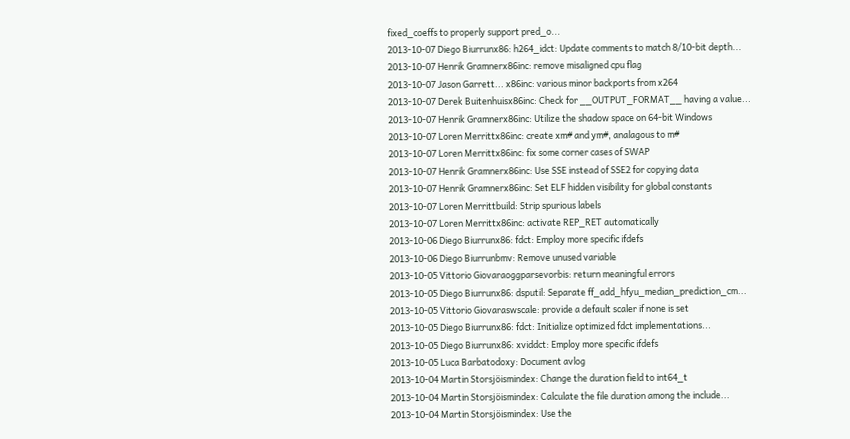fixed_coeffs to properly support pred_o...
2013-10-07 Diego Biurrunx86: h264_idct: Update comments to match 8/10-bit depth...
2013-10-07 Henrik Gramnerx86inc: remove misaligned cpu flag
2013-10-07 Jason Garrett... x86inc: various minor backports from x264
2013-10-07 Derek Buitenhuisx86inc: Check for __OUTPUT_FORMAT__ having a value...
2013-10-07 Henrik Gramnerx86inc: Utilize the shadow space on 64-bit Windows
2013-10-07 Loren Merrittx86inc: create xm# and ym#, analagous to m#
2013-10-07 Loren Merrittx86inc: fix some corner cases of SWAP
2013-10-07 Henrik Gramnerx86inc: Use SSE instead of SSE2 for copying data
2013-10-07 Henrik Gramnerx86inc: Set ELF hidden visibility for global constants
2013-10-07 Loren Merrittbuild: Strip spurious labels
2013-10-07 Loren Merrittx86inc: activate REP_RET automatically
2013-10-06 Diego Biurrunx86: fdct: Employ more specific ifdefs
2013-10-06 Diego Biurrunbmv: Remove unused variable
2013-10-05 Vittorio Giovaraoggparsevorbis: return meaningful errors
2013-10-05 Diego Biurrunx86: dsputil: Separate ff_add_hfyu_median_prediction_cm...
2013-10-05 Vittorio Giovaraswscale: provide a default scaler if none is set
2013-10-05 Diego Biurrunx86: fdct: Initialize optimized fdct implementations...
2013-10-05 Diego Biurrunx86: xviddct: Employ more specific ifdefs
2013-10-05 Luca Barbatodoxy: Document avlog
2013-10-04 Martin Storsjöismindex: Change the duration field to int64_t
2013-10-04 Martin Storsjöismindex: Calculate the file duration among the include...
2013-10-04 Martin Storsjöismindex: Use the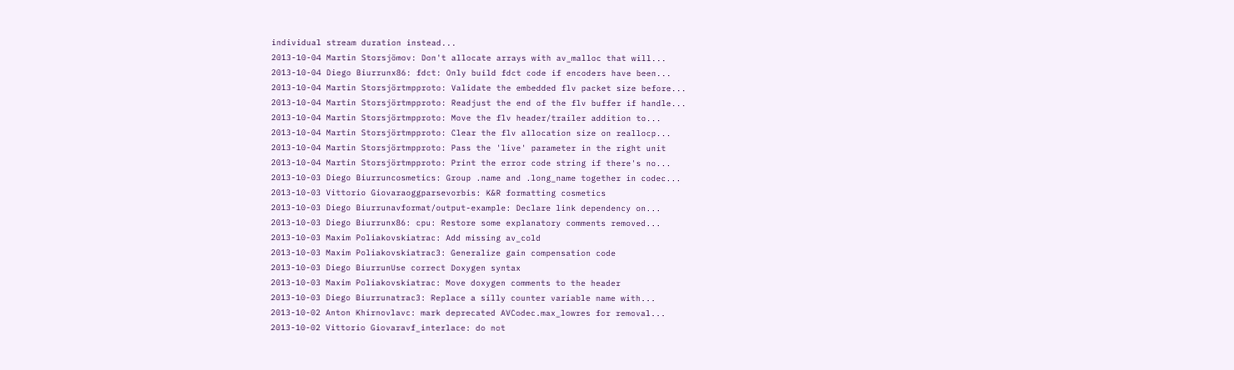individual stream duration instead...
2013-10-04 Martin Storsjömov: Don't allocate arrays with av_malloc that will...
2013-10-04 Diego Biurrunx86: fdct: Only build fdct code if encoders have been...
2013-10-04 Martin Storsjörtmpproto: Validate the embedded flv packet size before...
2013-10-04 Martin Storsjörtmpproto: Readjust the end of the flv buffer if handle...
2013-10-04 Martin Storsjörtmpproto: Move the flv header/trailer addition to...
2013-10-04 Martin Storsjörtmpproto: Clear the flv allocation size on reallocp...
2013-10-04 Martin Storsjörtmpproto: Pass the 'live' parameter in the right unit
2013-10-04 Martin Storsjörtmpproto: Print the error code string if there's no...
2013-10-03 Diego Biurruncosmetics: Group .name and .long_name together in codec...
2013-10-03 Vittorio Giovaraoggparsevorbis: K&R formatting cosmetics
2013-10-03 Diego Biurrunavformat/output-example: Declare link dependency on...
2013-10-03 Diego Biurrunx86: cpu: Restore some explanatory comments removed...
2013-10-03 Maxim Poliakovskiatrac: Add missing av_cold
2013-10-03 Maxim Poliakovskiatrac3: Generalize gain compensation code
2013-10-03 Diego BiurrunUse correct Doxygen syntax
2013-10-03 Maxim Poliakovskiatrac: Move doxygen comments to the header
2013-10-03 Diego Biurrunatrac3: Replace a silly counter variable name with...
2013-10-02 Anton Khirnovlavc: mark deprecated AVCodec.max_lowres for removal...
2013-10-02 Vittorio Giovaravf_interlace: do not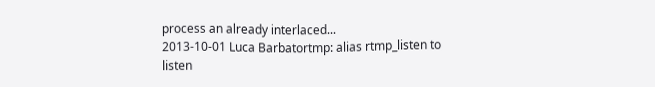process an already interlaced...
2013-10-01 Luca Barbatortmp: alias rtmp_listen to listen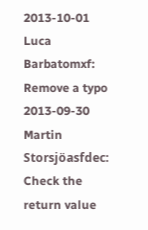2013-10-01 Luca Barbatomxf: Remove a typo
2013-09-30 Martin Storsjöasfdec: Check the return value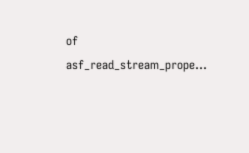of asf_read_stream_prope...